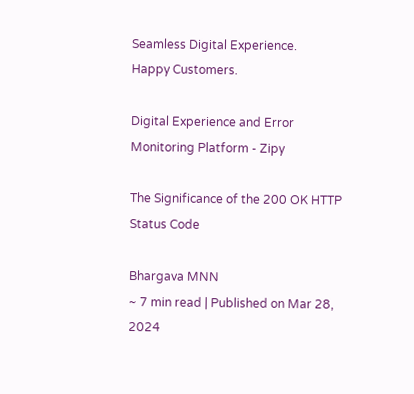Seamless Digital Experience.
Happy Customers.

Digital Experience and Error Monitoring Platform - Zipy

The Significance of the 200 OK HTTP Status Code

Bhargava MNN
~ 7 min read | Published on Mar 28, 2024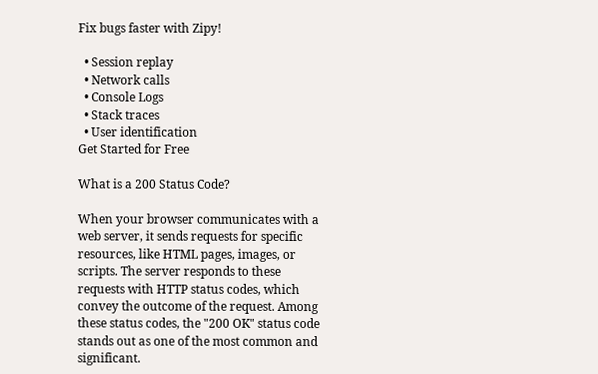Fix bugs faster with Zipy!

  • Session replay
  • Network calls
  • Console Logs
  • Stack traces
  • User identification
Get Started for Free

What is a 200 Status Code?

When your browser communicates with a web server, it sends requests for specific resources, like HTML pages, images, or scripts. The server responds to these requests with HTTP status codes, which convey the outcome of the request. Among these status codes, the "200 OK" status code stands out as one of the most common and significant.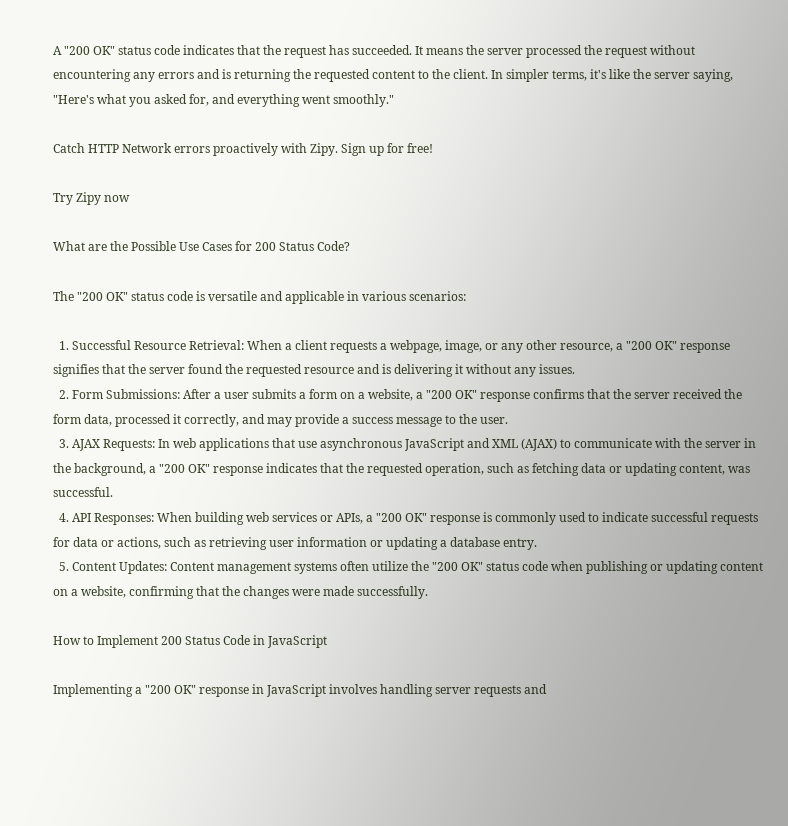A "200 OK" status code indicates that the request has succeeded. It means the server processed the request without encountering any errors and is returning the requested content to the client. In simpler terms, it's like the server saying, "Here's what you asked for, and everything went smoothly."

Catch HTTP Network errors proactively with Zipy. Sign up for free!

Try Zipy now

What are the Possible Use Cases for 200 Status Code?

The "200 OK" status code is versatile and applicable in various scenarios:

  1. Successful Resource Retrieval: When a client requests a webpage, image, or any other resource, a "200 OK" response signifies that the server found the requested resource and is delivering it without any issues.
  2. Form Submissions: After a user submits a form on a website, a "200 OK" response confirms that the server received the form data, processed it correctly, and may provide a success message to the user.
  3. AJAX Requests: In web applications that use asynchronous JavaScript and XML (AJAX) to communicate with the server in the background, a "200 OK" response indicates that the requested operation, such as fetching data or updating content, was successful.
  4. API Responses: When building web services or APIs, a "200 OK" response is commonly used to indicate successful requests for data or actions, such as retrieving user information or updating a database entry.
  5. Content Updates: Content management systems often utilize the "200 OK" status code when publishing or updating content on a website, confirming that the changes were made successfully.

How to Implement 200 Status Code in JavaScript

Implementing a "200 OK" response in JavaScript involves handling server requests and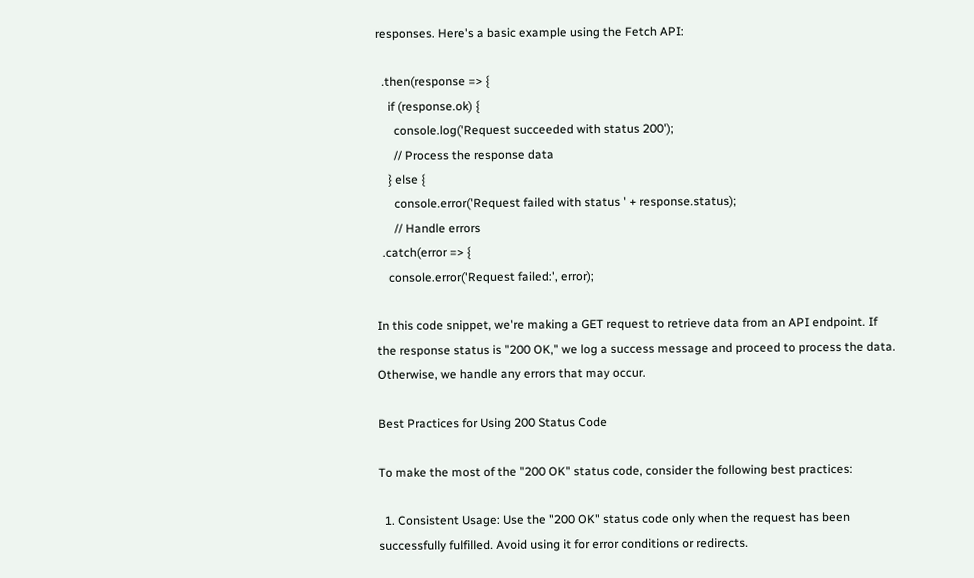responses. Here's a basic example using the Fetch API:

  .then(response => {
    if (response.ok) {
      console.log('Request succeeded with status 200');
      // Process the response data
    } else {
      console.error('Request failed with status ' + response.status);
      // Handle errors
  .catch(error => {
    console.error('Request failed:', error);

In this code snippet, we're making a GET request to retrieve data from an API endpoint. If the response status is "200 OK," we log a success message and proceed to process the data. Otherwise, we handle any errors that may occur.

Best Practices for Using 200 Status Code

To make the most of the "200 OK" status code, consider the following best practices:

  1. Consistent Usage: Use the "200 OK" status code only when the request has been successfully fulfilled. Avoid using it for error conditions or redirects.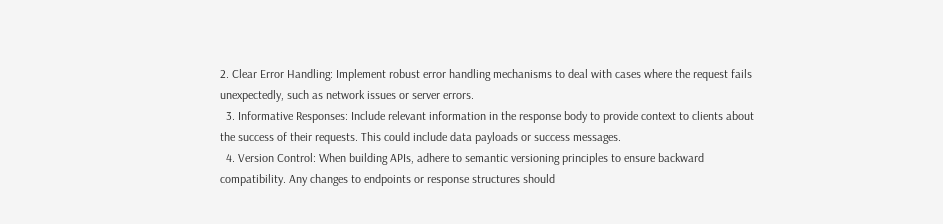2. Clear Error Handling: Implement robust error handling mechanisms to deal with cases where the request fails unexpectedly, such as network issues or server errors.
  3. Informative Responses: Include relevant information in the response body to provide context to clients about the success of their requests. This could include data payloads or success messages.
  4. Version Control: When building APIs, adhere to semantic versioning principles to ensure backward compatibility. Any changes to endpoints or response structures should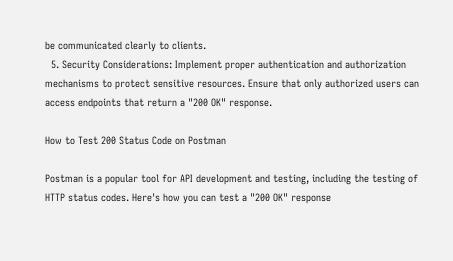be communicated clearly to clients.
  5. Security Considerations: Implement proper authentication and authorization mechanisms to protect sensitive resources. Ensure that only authorized users can access endpoints that return a "200 OK" response.

How to Test 200 Status Code on Postman

Postman is a popular tool for API development and testing, including the testing of HTTP status codes. Here's how you can test a "200 OK" response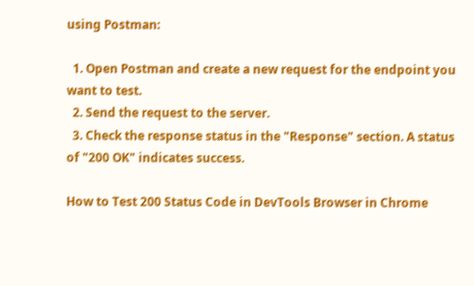using Postman:

  1. Open Postman and create a new request for the endpoint you want to test.
  2. Send the request to the server.
  3. Check the response status in the "Response" section. A status of "200 OK" indicates success.

How to Test 200 Status Code in DevTools Browser in Chrome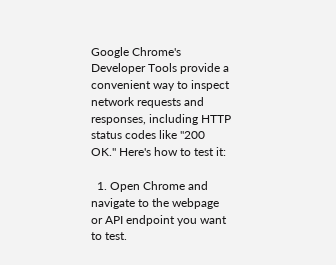Google Chrome's Developer Tools provide a convenient way to inspect network requests and responses, including HTTP status codes like "200 OK." Here's how to test it:

  1. Open Chrome and navigate to the webpage or API endpoint you want to test.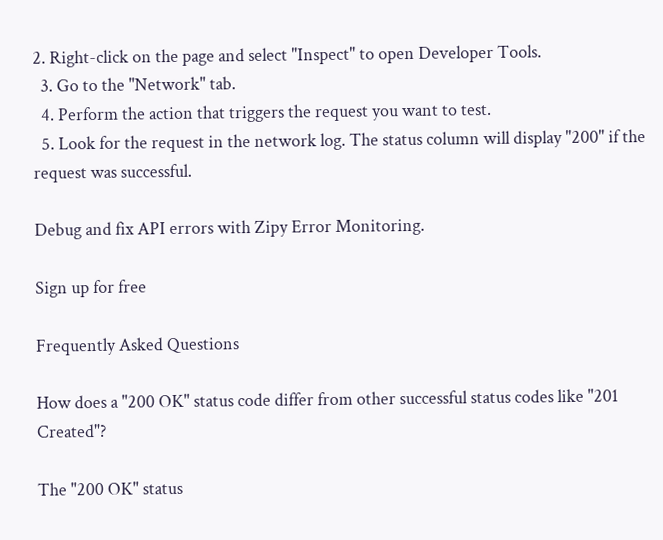2. Right-click on the page and select "Inspect" to open Developer Tools.
  3. Go to the "Network" tab.
  4. Perform the action that triggers the request you want to test.
  5. Look for the request in the network log. The status column will display "200" if the request was successful.

Debug and fix API errors with Zipy Error Monitoring.

Sign up for free

Frequently Asked Questions

How does a "200 OK" status code differ from other successful status codes like "201 Created"?

The "200 OK" status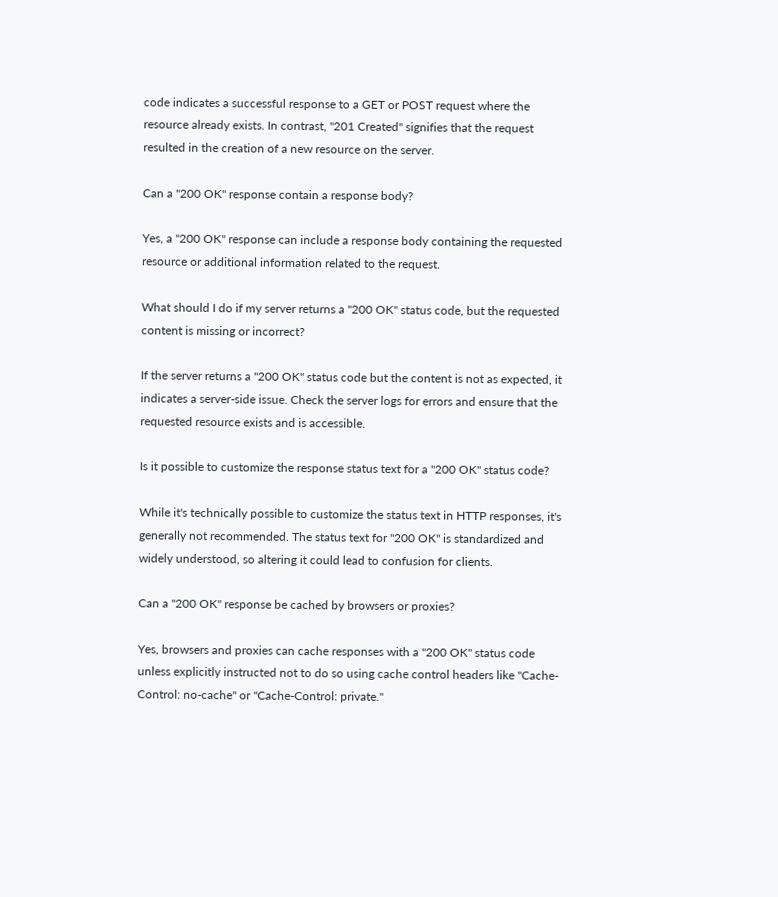code indicates a successful response to a GET or POST request where the resource already exists. In contrast, "201 Created" signifies that the request resulted in the creation of a new resource on the server.

Can a "200 OK" response contain a response body?

Yes, a "200 OK" response can include a response body containing the requested resource or additional information related to the request.

What should I do if my server returns a "200 OK" status code, but the requested content is missing or incorrect?

If the server returns a "200 OK" status code but the content is not as expected, it indicates a server-side issue. Check the server logs for errors and ensure that the requested resource exists and is accessible.

Is it possible to customize the response status text for a "200 OK" status code?

While it's technically possible to customize the status text in HTTP responses, it's generally not recommended. The status text for "200 OK" is standardized and widely understood, so altering it could lead to confusion for clients.

Can a "200 OK" response be cached by browsers or proxies?

Yes, browsers and proxies can cache responses with a "200 OK" status code unless explicitly instructed not to do so using cache control headers like "Cache-Control: no-cache" or "Cache-Control: private."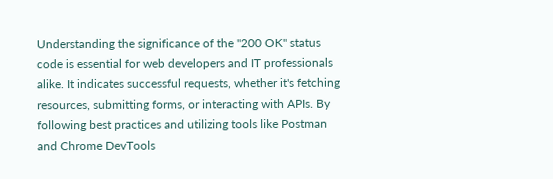Understanding the significance of the "200 OK" status code is essential for web developers and IT professionals alike. It indicates successful requests, whether it's fetching resources, submitting forms, or interacting with APIs. By following best practices and utilizing tools like Postman and Chrome DevTools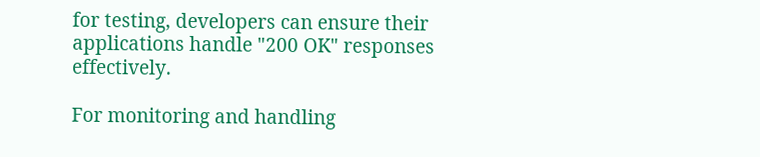for testing, developers can ensure their applications handle "200 OK" responses effectively.

For monitoring and handling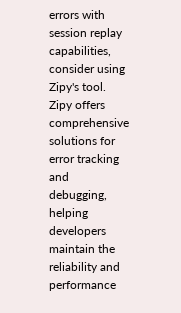errors with session replay capabilities, consider using Zipy's tool. Zipy offers comprehensive solutions for error tracking and debugging, helping developers maintain the reliability and performance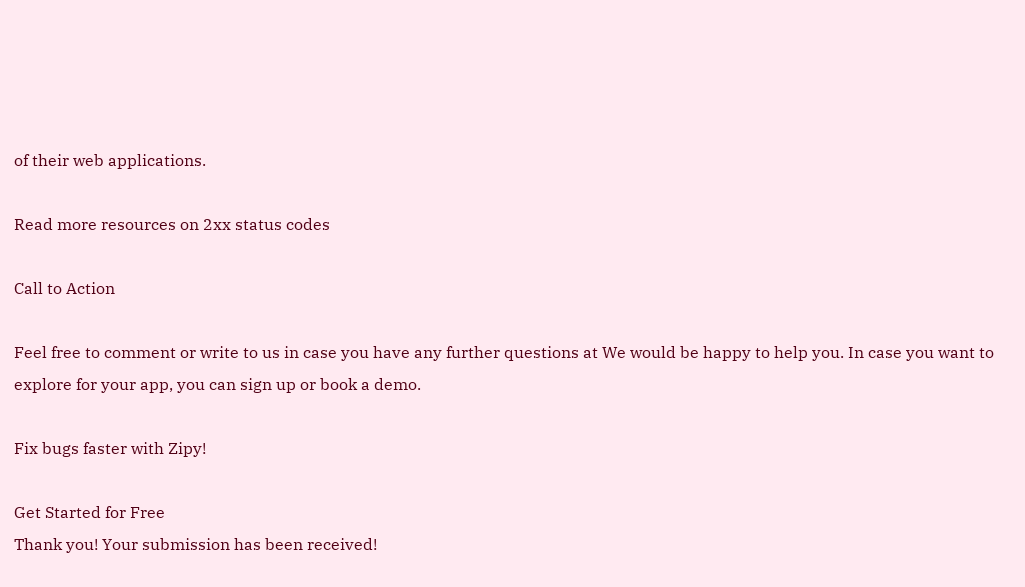of their web applications.

Read more resources on 2xx status codes

Call to Action

Feel free to comment or write to us in case you have any further questions at We would be happy to help you. In case you want to explore for your app, you can sign up or book a demo.

Fix bugs faster with Zipy!

Get Started for Free
Thank you! Your submission has been received!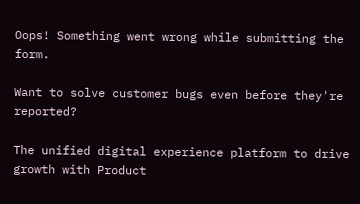Oops! Something went wrong while submitting the form.

Want to solve customer bugs even before they're reported?

The unified digital experience platform to drive growth with Product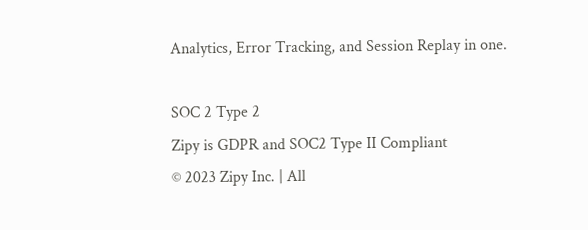Analytics, Error Tracking, and Session Replay in one.

SOC 2 Type 2
Zipy is GDPR and SOC2 Type II Compliant
© 2023 Zipy Inc. | All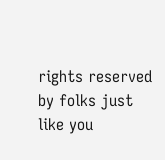rights reserved
by folks just like you